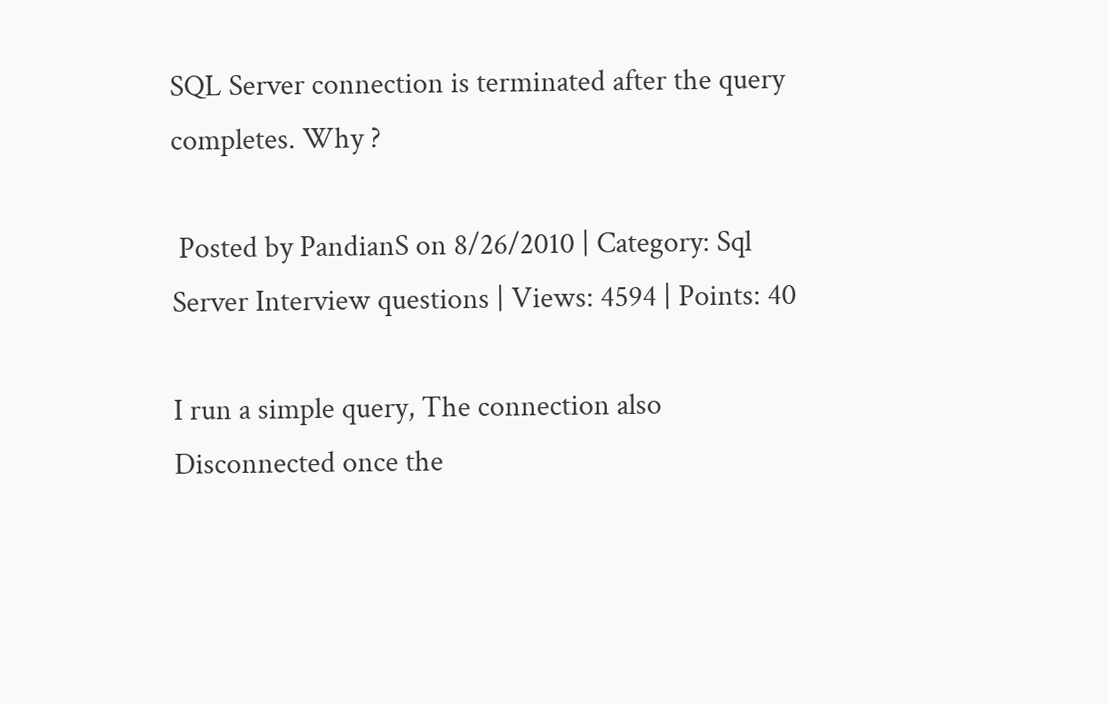SQL Server connection is terminated after the query completes. Why ?

 Posted by PandianS on 8/26/2010 | Category: Sql Server Interview questions | Views: 4594 | Points: 40

I run a simple query, The connection also Disconnected once the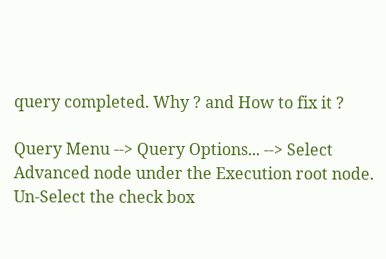query completed. Why ? and How to fix it ?

Query Menu --> Query Options... --> Select Advanced node under the Execution root node.
Un-Select the check box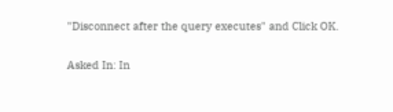"Disconnect after the query executes" and Click OK.

Asked In: In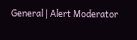General | Alert Moderator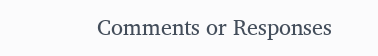Comments or Responses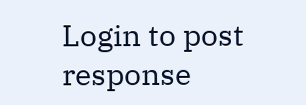Login to post response